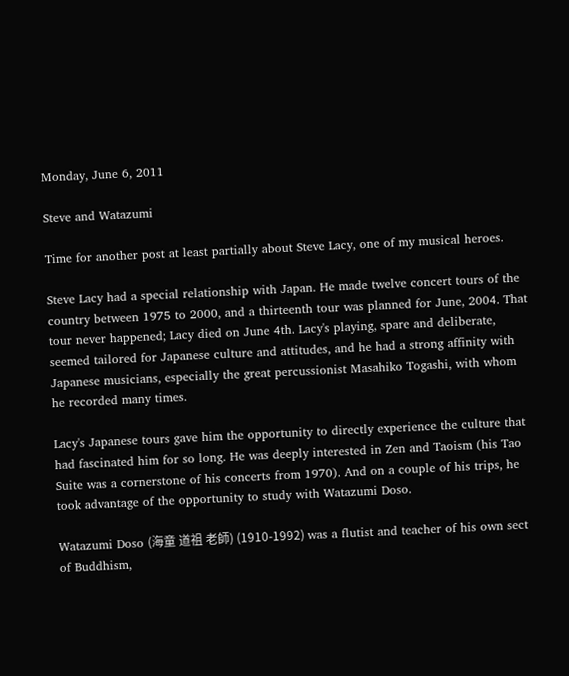Monday, June 6, 2011

Steve and Watazumi

Time for another post at least partially about Steve Lacy, one of my musical heroes.

Steve Lacy had a special relationship with Japan. He made twelve concert tours of the country between 1975 to 2000, and a thirteenth tour was planned for June, 2004. That tour never happened; Lacy died on June 4th. Lacy's playing, spare and deliberate, seemed tailored for Japanese culture and attitudes, and he had a strong affinity with Japanese musicians, especially the great percussionist Masahiko Togashi, with whom he recorded many times.

Lacy's Japanese tours gave him the opportunity to directly experience the culture that had fascinated him for so long. He was deeply interested in Zen and Taoism (his Tao Suite was a cornerstone of his concerts from 1970). And on a couple of his trips, he took advantage of the opportunity to study with Watazumi Doso.

Watazumi Doso (海童 道祖 老師) (1910-1992) was a flutist and teacher of his own sect of Buddhism,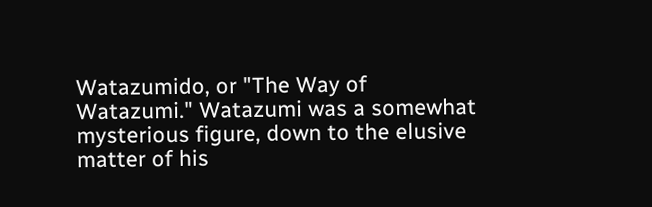Watazumido, or "The Way of Watazumi." Watazumi was a somewhat mysterious figure, down to the elusive matter of his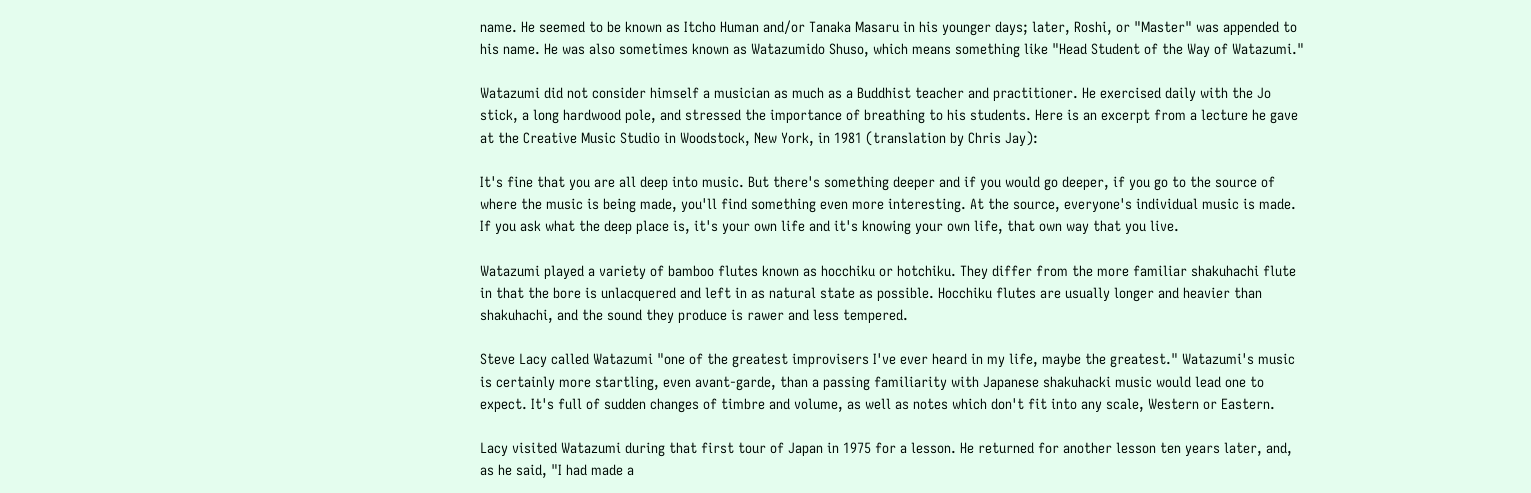name. He seemed to be known as Itcho Human and/or Tanaka Masaru in his younger days; later, Roshi, or "Master" was appended to his name. He was also sometimes known as Watazumido Shuso, which means something like "Head Student of the Way of Watazumi."

Watazumi did not consider himself a musician as much as a Buddhist teacher and practitioner. He exercised daily with the Jo stick, a long hardwood pole, and stressed the importance of breathing to his students. Here is an excerpt from a lecture he gave at the Creative Music Studio in Woodstock, New York, in 1981 (translation by Chris Jay):

It's fine that you are all deep into music. But there's something deeper and if you would go deeper, if you go to the source of where the music is being made, you'll find something even more interesting. At the source, everyone's individual music is made. If you ask what the deep place is, it's your own life and it's knowing your own life, that own way that you live.

Watazumi played a variety of bamboo flutes known as hocchiku or hotchiku. They differ from the more familiar shakuhachi flute in that the bore is unlacquered and left in as natural state as possible. Hocchiku flutes are usually longer and heavier than shakuhachi, and the sound they produce is rawer and less tempered.

Steve Lacy called Watazumi "one of the greatest improvisers I've ever heard in my life, maybe the greatest." Watazumi's music is certainly more startling, even avant-garde, than a passing familiarity with Japanese shakuhacki music would lead one to expect. It's full of sudden changes of timbre and volume, as well as notes which don't fit into any scale, Western or Eastern.

Lacy visited Watazumi during that first tour of Japan in 1975 for a lesson. He returned for another lesson ten years later, and, as he said, "I had made a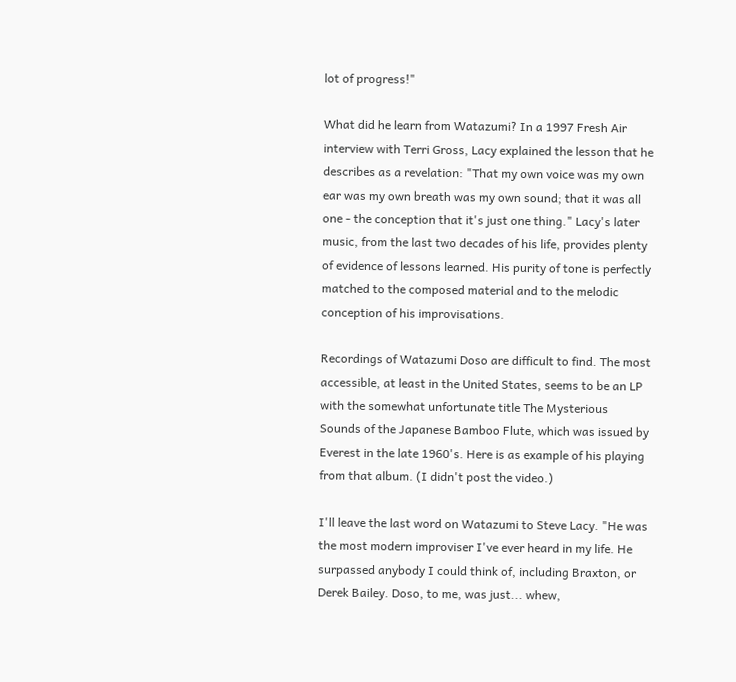lot of progress!"

What did he learn from Watazumi? In a 1997 Fresh Air interview with Terri Gross, Lacy explained the lesson that he describes as a revelation: "That my own voice was my own ear was my own breath was my own sound; that it was all one - the conception that it's just one thing." Lacy's later music, from the last two decades of his life, provides plenty of evidence of lessons learned. His purity of tone is perfectly matched to the composed material and to the melodic conception of his improvisations.

Recordings of Watazumi Doso are difficult to find. The most accessible, at least in the United States, seems to be an LP with the somewhat unfortunate title The Mysterious Sounds of the Japanese Bamboo Flute, which was issued by Everest in the late 1960's. Here is as example of his playing from that album. (I didn't post the video.)

I'll leave the last word on Watazumi to Steve Lacy. "He was the most modern improviser I've ever heard in my life. He surpassed anybody I could think of, including Braxton, or Derek Bailey. Doso, to me, was just... whew,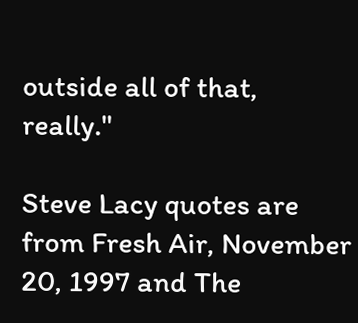outside all of that, really."

Steve Lacy quotes are from Fresh Air, November 20, 1997 and The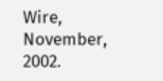Wire, November, 2002.